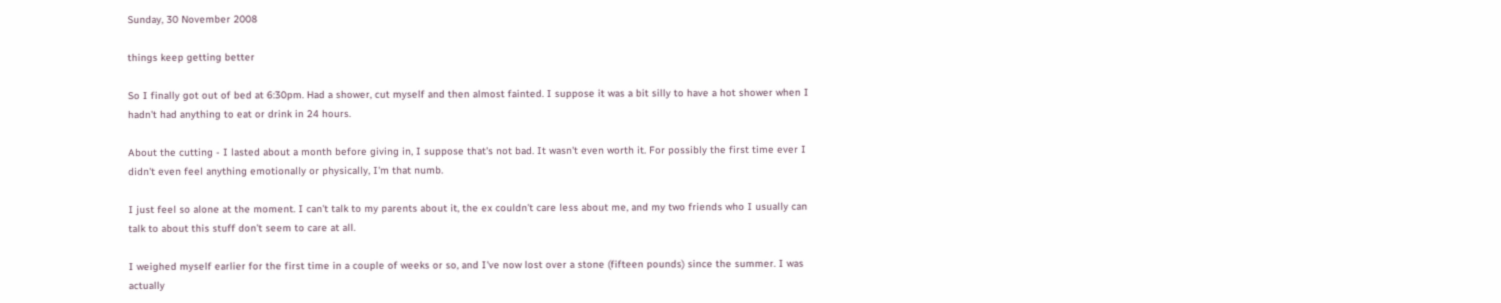Sunday, 30 November 2008

things keep getting better

So I finally got out of bed at 6:30pm. Had a shower, cut myself and then almost fainted. I suppose it was a bit silly to have a hot shower when I hadn't had anything to eat or drink in 24 hours.

About the cutting - I lasted about a month before giving in, I suppose that's not bad. It wasn't even worth it. For possibly the first time ever I didn't even feel anything emotionally or physically, I'm that numb.

I just feel so alone at the moment. I can't talk to my parents about it, the ex couldn't care less about me, and my two friends who I usually can talk to about this stuff don't seem to care at all.

I weighed myself earlier for the first time in a couple of weeks or so, and I've now lost over a stone (fifteen pounds) since the summer. I was actually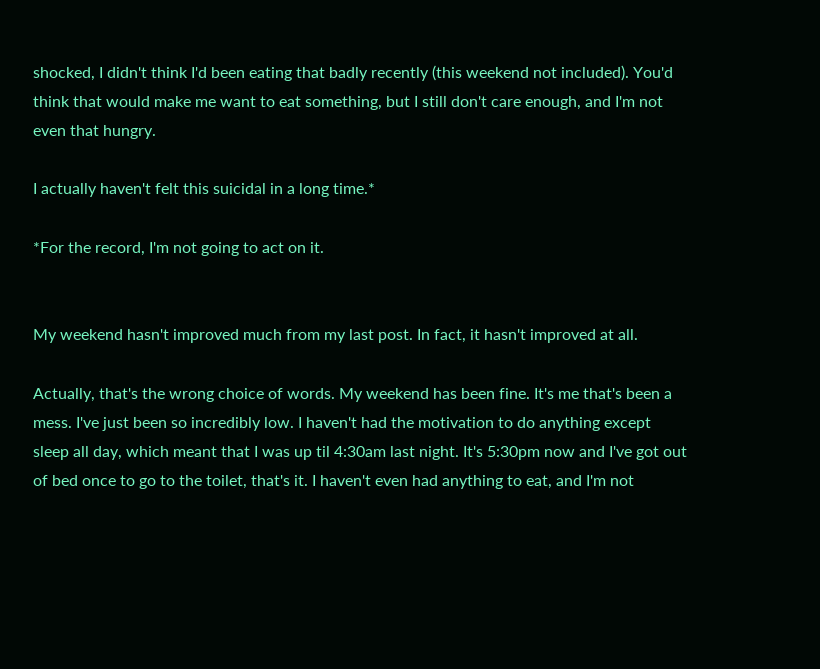shocked, I didn't think I'd been eating that badly recently (this weekend not included). You'd think that would make me want to eat something, but I still don't care enough, and I'm not even that hungry.

I actually haven't felt this suicidal in a long time.*

*For the record, I'm not going to act on it.


My weekend hasn't improved much from my last post. In fact, it hasn't improved at all.

Actually, that's the wrong choice of words. My weekend has been fine. It's me that's been a mess. I've just been so incredibly low. I haven't had the motivation to do anything except sleep all day, which meant that I was up til 4:30am last night. It's 5:30pm now and I've got out of bed once to go to the toilet, that's it. I haven't even had anything to eat, and I'm not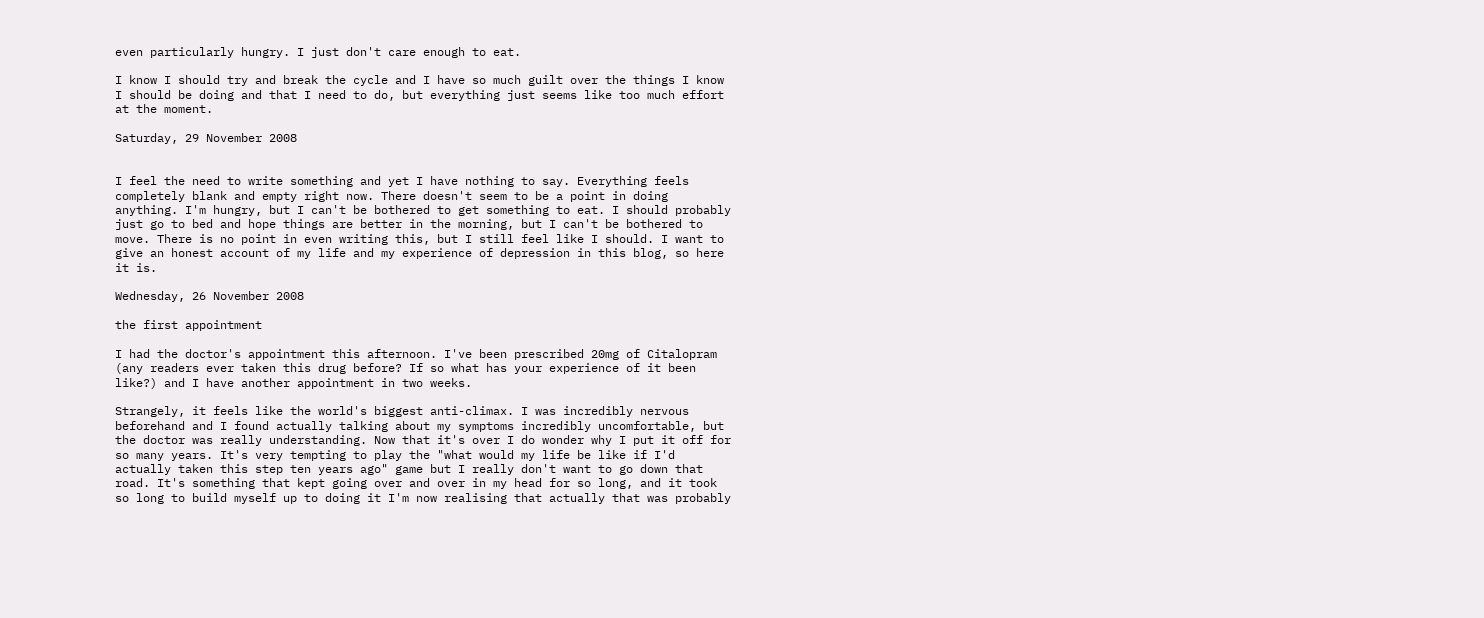even particularly hungry. I just don't care enough to eat.

I know I should try and break the cycle and I have so much guilt over the things I know I should be doing and that I need to do, but everything just seems like too much effort at the moment.

Saturday, 29 November 2008


I feel the need to write something and yet I have nothing to say. Everything feels completely blank and empty right now. There doesn't seem to be a point in doing anything. I'm hungry, but I can't be bothered to get something to eat. I should probably just go to bed and hope things are better in the morning, but I can't be bothered to move. There is no point in even writing this, but I still feel like I should. I want to give an honest account of my life and my experience of depression in this blog, so here it is.

Wednesday, 26 November 2008

the first appointment

I had the doctor's appointment this afternoon. I've been prescribed 20mg of Citalopram (any readers ever taken this drug before? If so what has your experience of it been like?) and I have another appointment in two weeks.

Strangely, it feels like the world's biggest anti-climax. I was incredibly nervous beforehand and I found actually talking about my symptoms incredibly uncomfortable, but the doctor was really understanding. Now that it's over I do wonder why I put it off for so many years. It's very tempting to play the "what would my life be like if I'd actually taken this step ten years ago" game but I really don't want to go down that road. It's something that kept going over and over in my head for so long, and it took so long to build myself up to doing it I'm now realising that actually that was probably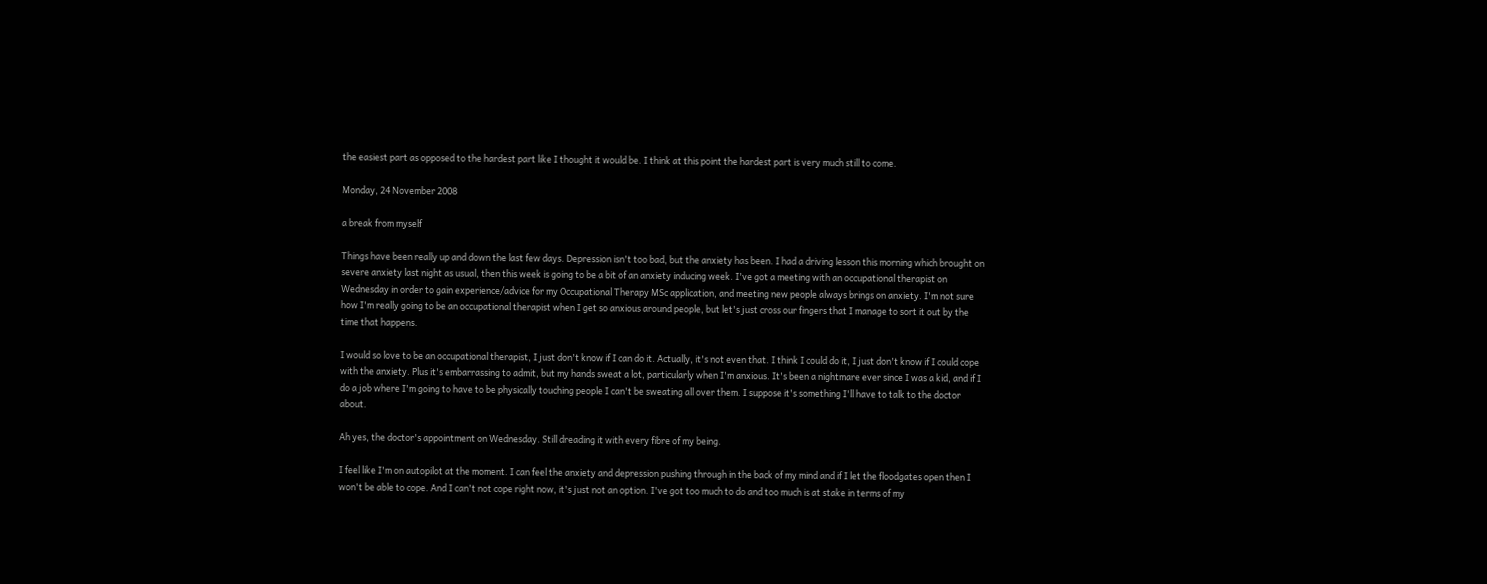the easiest part as opposed to the hardest part like I thought it would be. I think at this point the hardest part is very much still to come.

Monday, 24 November 2008

a break from myself

Things have been really up and down the last few days. Depression isn't too bad, but the anxiety has been. I had a driving lesson this morning which brought on severe anxiety last night as usual, then this week is going to be a bit of an anxiety inducing week. I've got a meeting with an occupational therapist on Wednesday in order to gain experience/advice for my Occupational Therapy MSc application, and meeting new people always brings on anxiety. I'm not sure how I'm really going to be an occupational therapist when I get so anxious around people, but let's just cross our fingers that I manage to sort it out by the time that happens.

I would so love to be an occupational therapist, I just don't know if I can do it. Actually, it's not even that. I think I could do it, I just don't know if I could cope with the anxiety. Plus it's embarrassing to admit, but my hands sweat a lot, particularly when I'm anxious. It's been a nightmare ever since I was a kid, and if I do a job where I'm going to have to be physically touching people I can't be sweating all over them. I suppose it's something I'll have to talk to the doctor about.

Ah yes, the doctor's appointment on Wednesday. Still dreading it with every fibre of my being.

I feel like I'm on autopilot at the moment. I can feel the anxiety and depression pushing through in the back of my mind and if I let the floodgates open then I won't be able to cope. And I can't not cope right now, it's just not an option. I've got too much to do and too much is at stake in terms of my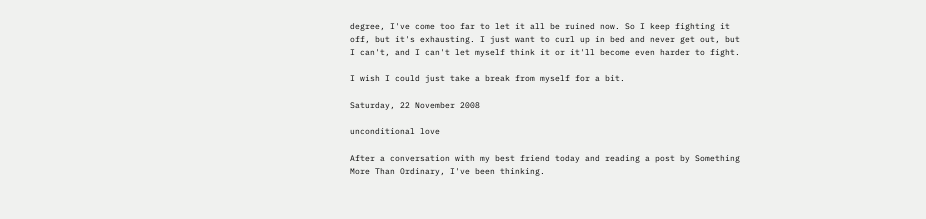degree, I've come too far to let it all be ruined now. So I keep fighting it off, but it's exhausting. I just want to curl up in bed and never get out, but I can't, and I can't let myself think it or it'll become even harder to fight.

I wish I could just take a break from myself for a bit.

Saturday, 22 November 2008

unconditional love

After a conversation with my best friend today and reading a post by Something More Than Ordinary, I've been thinking.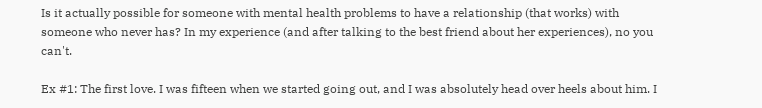Is it actually possible for someone with mental health problems to have a relationship (that works) with someone who never has? In my experience (and after talking to the best friend about her experiences), no you can't.

Ex #1: The first love. I was fifteen when we started going out, and I was absolutely head over heels about him. I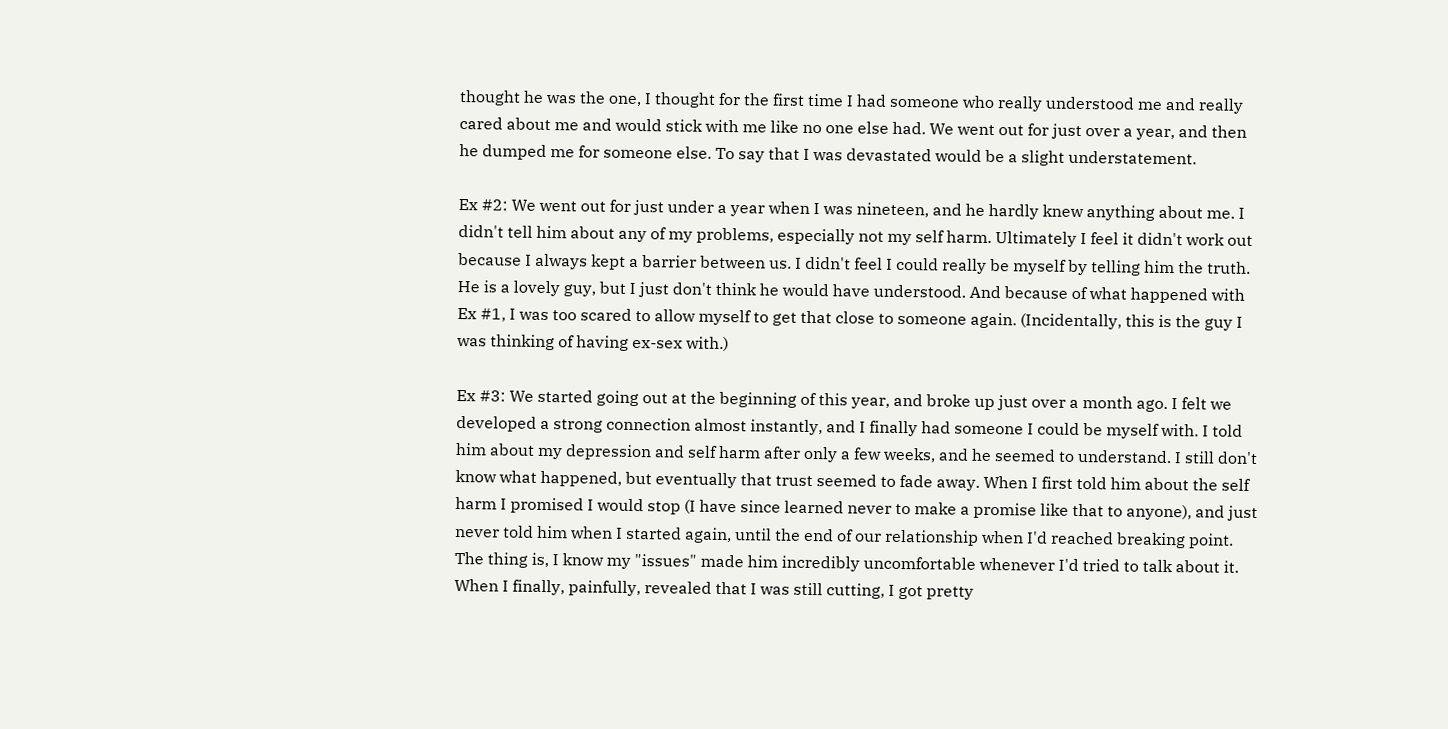thought he was the one, I thought for the first time I had someone who really understood me and really cared about me and would stick with me like no one else had. We went out for just over a year, and then he dumped me for someone else. To say that I was devastated would be a slight understatement.

Ex #2: We went out for just under a year when I was nineteen, and he hardly knew anything about me. I didn't tell him about any of my problems, especially not my self harm. Ultimately I feel it didn't work out because I always kept a barrier between us. I didn't feel I could really be myself by telling him the truth. He is a lovely guy, but I just don't think he would have understood. And because of what happened with Ex #1, I was too scared to allow myself to get that close to someone again. (Incidentally, this is the guy I was thinking of having ex-sex with.)

Ex #3: We started going out at the beginning of this year, and broke up just over a month ago. I felt we developed a strong connection almost instantly, and I finally had someone I could be myself with. I told him about my depression and self harm after only a few weeks, and he seemed to understand. I still don't know what happened, but eventually that trust seemed to fade away. When I first told him about the self harm I promised I would stop (I have since learned never to make a promise like that to anyone), and just never told him when I started again, until the end of our relationship when I'd reached breaking point. The thing is, I know my "issues" made him incredibly uncomfortable whenever I'd tried to talk about it. When I finally, painfully, revealed that I was still cutting, I got pretty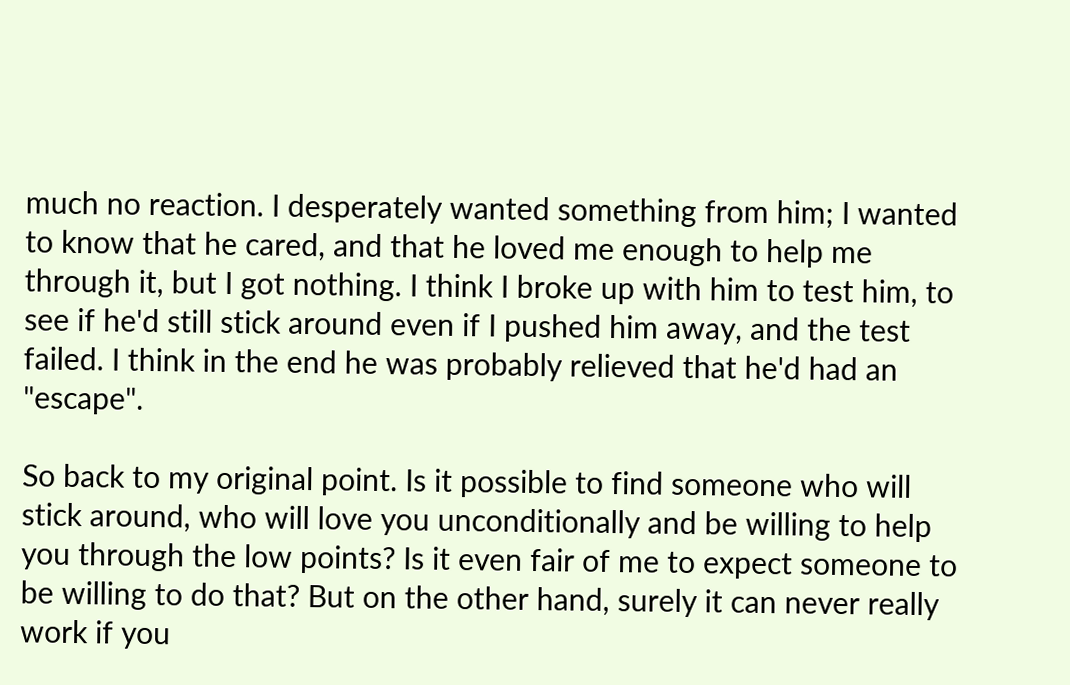much no reaction. I desperately wanted something from him; I wanted to know that he cared, and that he loved me enough to help me through it, but I got nothing. I think I broke up with him to test him, to see if he'd still stick around even if I pushed him away, and the test failed. I think in the end he was probably relieved that he'd had an "escape".

So back to my original point. Is it possible to find someone who will stick around, who will love you unconditionally and be willing to help you through the low points? Is it even fair of me to expect someone to be willing to do that? But on the other hand, surely it can never really work if you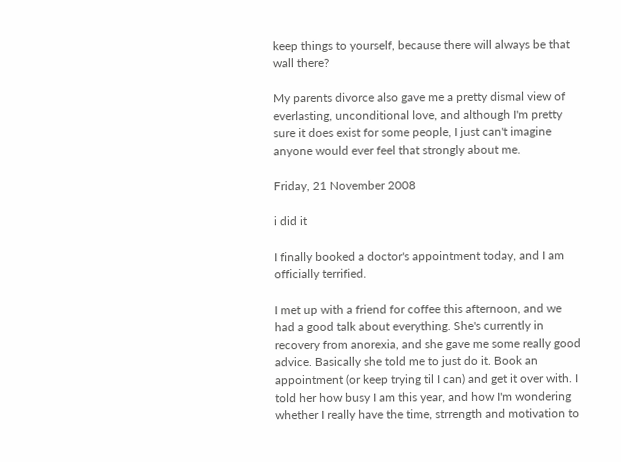keep things to yourself, because there will always be that wall there?

My parents divorce also gave me a pretty dismal view of everlasting, unconditional love, and although I'm pretty sure it does exist for some people, I just can't imagine anyone would ever feel that strongly about me.

Friday, 21 November 2008

i did it

I finally booked a doctor's appointment today, and I am officially terrified.

I met up with a friend for coffee this afternoon, and we had a good talk about everything. She's currently in recovery from anorexia, and she gave me some really good advice. Basically she told me to just do it. Book an appointment (or keep trying til I can) and get it over with. I told her how busy I am this year, and how I'm wondering whether I really have the time, strrength and motivation to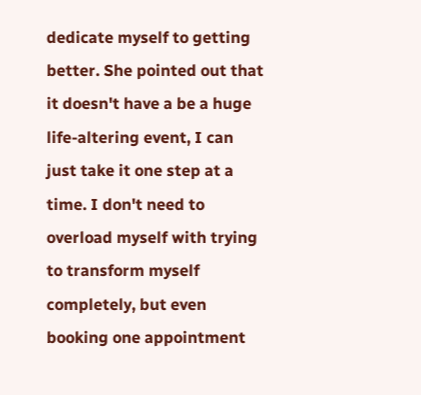dedicate myself to getting better. She pointed out that it doesn't have a be a huge life-altering event, I can just take it one step at a time. I don't need to overload myself with trying to transform myself completely, but even booking one appointment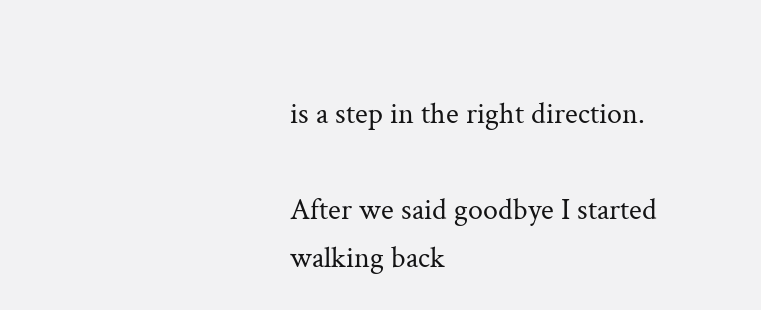is a step in the right direction.

After we said goodbye I started walking back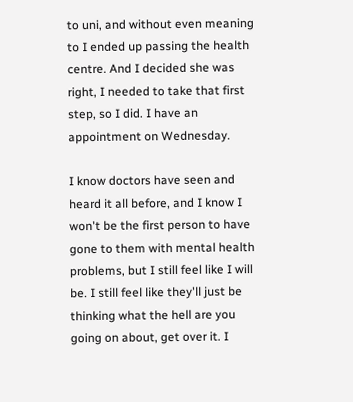to uni, and without even meaning to I ended up passing the health centre. And I decided she was right, I needed to take that first step, so I did. I have an appointment on Wednesday.

I know doctors have seen and heard it all before, and I know I won't be the first person to have gone to them with mental health problems, but I still feel like I will be. I still feel like they'll just be thinking what the hell are you going on about, get over it. I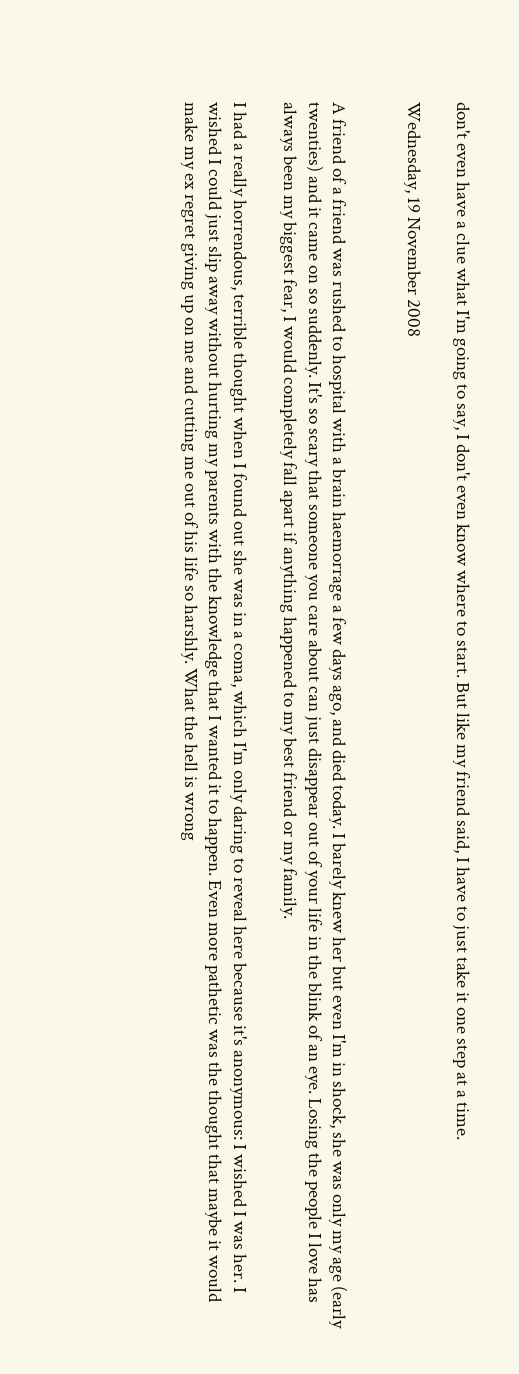don't even have a clue what I'm going to say, I don't even know where to start. But like my friend said, I have to just take it one step at a time.

Wednesday, 19 November 2008


A friend of a friend was rushed to hospital with a brain haemorrage a few days ago, and died today. I barely knew her but even I'm in shock, she was only my age (early twenties) and it came on so suddenly. It's so scary that someone you care about can just disappear out of your life in the blink of an eye. Losing the people I love has always been my biggest fear, I would completely fall apart if anything happened to my best friend or my family.

I had a really horrendous, terrible thought when I found out she was in a coma, which I'm only daring to reveal here because it's anonymous: I wished I was her. I wished I could just slip away without hurting my parents with the knowledge that I wanted it to happen. Even more pathetic was the thought that maybe it would make my ex regret giving up on me and cutting me out of his life so harshly. What the hell is wrong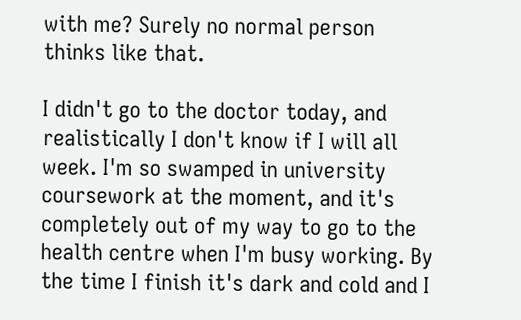with me? Surely no normal person thinks like that.

I didn't go to the doctor today, and realistically I don't know if I will all week. I'm so swamped in university coursework at the moment, and it's completely out of my way to go to the health centre when I'm busy working. By the time I finish it's dark and cold and I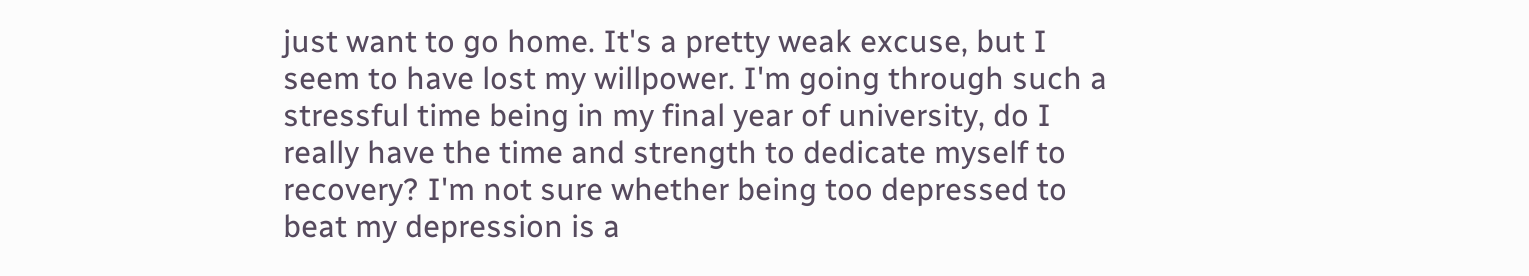just want to go home. It's a pretty weak excuse, but I seem to have lost my willpower. I'm going through such a stressful time being in my final year of university, do I really have the time and strength to dedicate myself to recovery? I'm not sure whether being too depressed to beat my depression is a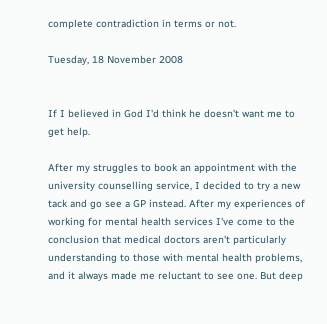complete contradiction in terms or not.

Tuesday, 18 November 2008


If I believed in God I'd think he doesn't want me to get help.

After my struggles to book an appointment with the university counselling service, I decided to try a new tack and go see a GP instead. After my experiences of working for mental health services I've come to the conclusion that medical doctors aren't particularly understanding to those with mental health problems, and it always made me reluctant to see one. But deep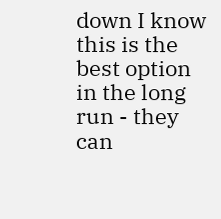down I know this is the best option in the long run - they can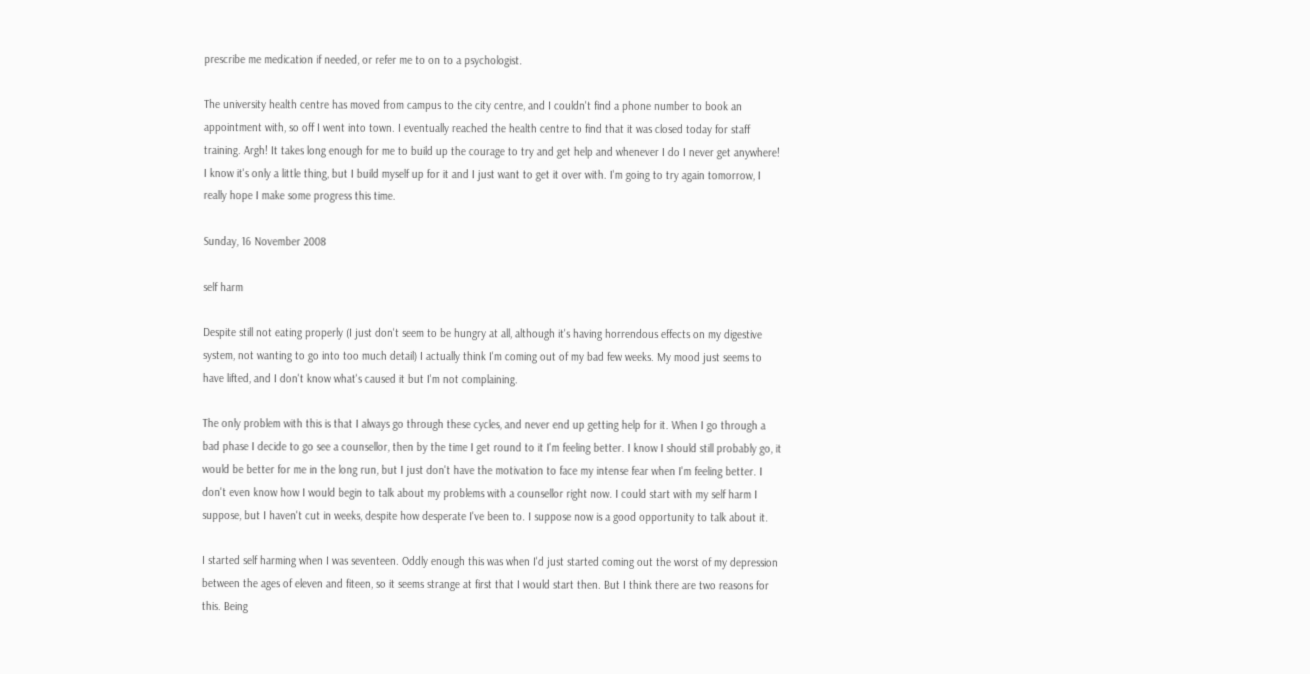prescribe me medication if needed, or refer me to on to a psychologist.

The university health centre has moved from campus to the city centre, and I couldn't find a phone number to book an appointment with, so off I went into town. I eventually reached the health centre to find that it was closed today for staff training. Argh! It takes long enough for me to build up the courage to try and get help and whenever I do I never get anywhere! I know it's only a little thing, but I build myself up for it and I just want to get it over with. I'm going to try again tomorrow, I really hope I make some progress this time.

Sunday, 16 November 2008

self harm

Despite still not eating properly (I just don't seem to be hungry at all, although it's having horrendous effects on my digestive system, not wanting to go into too much detail) I actually think I'm coming out of my bad few weeks. My mood just seems to have lifted, and I don't know what's caused it but I'm not complaining.

The only problem with this is that I always go through these cycles, and never end up getting help for it. When I go through a bad phase I decide to go see a counsellor, then by the time I get round to it I'm feeling better. I know I should still probably go, it would be better for me in the long run, but I just don't have the motivation to face my intense fear when I'm feeling better. I don't even know how I would begin to talk about my problems with a counsellor right now. I could start with my self harm I suppose, but I haven't cut in weeks, despite how desperate I've been to. I suppose now is a good opportunity to talk about it.

I started self harming when I was seventeen. Oddly enough this was when I'd just started coming out the worst of my depression between the ages of eleven and fiteen, so it seems strange at first that I would start then. But I think there are two reasons for this. Being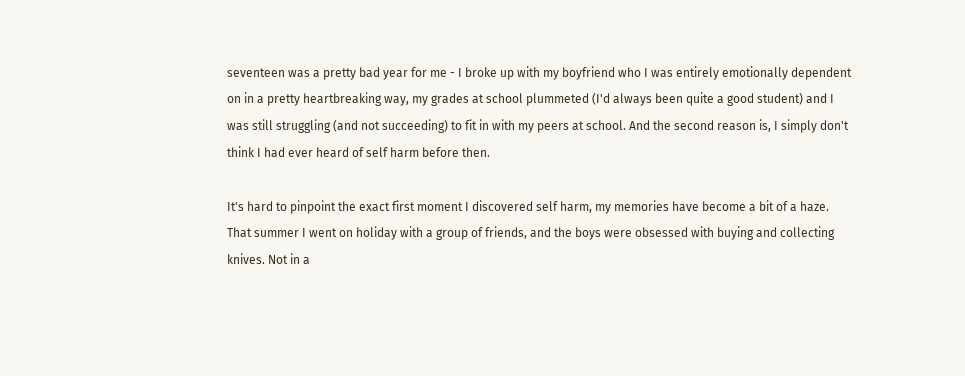seventeen was a pretty bad year for me - I broke up with my boyfriend who I was entirely emotionally dependent on in a pretty heartbreaking way, my grades at school plummeted (I'd always been quite a good student) and I was still struggling (and not succeeding) to fit in with my peers at school. And the second reason is, I simply don't think I had ever heard of self harm before then.

It's hard to pinpoint the exact first moment I discovered self harm, my memories have become a bit of a haze. That summer I went on holiday with a group of friends, and the boys were obsessed with buying and collecting knives. Not in a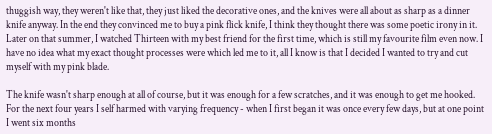thuggish way, they weren't like that, they just liked the decorative ones, and the knives were all about as sharp as a dinner knife anyway. In the end they convinced me to buy a pink flick knife, I think they thought there was some poetic irony in it. Later on that summer, I watched Thirteen with my best friend for the first time, which is still my favourite film even now. I have no idea what my exact thought processes were which led me to it, all I know is that I decided I wanted to try and cut myself with my pink blade.

The knife wasn't sharp enough at all of course, but it was enough for a few scratches, and it was enough to get me hooked. For the next four years I self harmed with varying frequency - when I first began it was once every few days, but at one point I went six months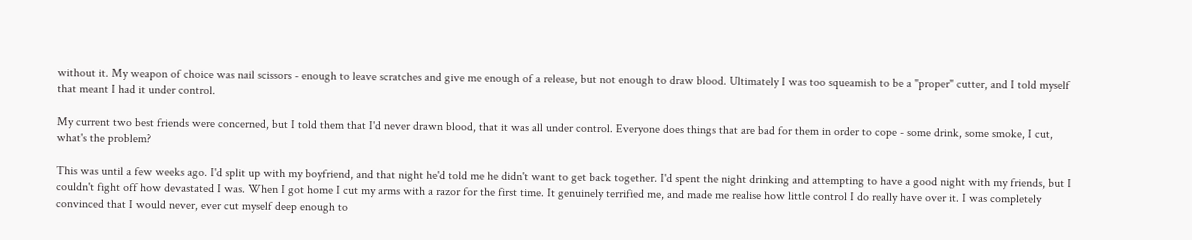without it. My weapon of choice was nail scissors - enough to leave scratches and give me enough of a release, but not enough to draw blood. Ultimately I was too squeamish to be a "proper" cutter, and I told myself that meant I had it under control.

My current two best friends were concerned, but I told them that I'd never drawn blood, that it was all under control. Everyone does things that are bad for them in order to cope - some drink, some smoke, I cut, what's the problem?

This was until a few weeks ago. I'd split up with my boyfriend, and that night he'd told me he didn't want to get back together. I'd spent the night drinking and attempting to have a good night with my friends, but I couldn't fight off how devastated I was. When I got home I cut my arms with a razor for the first time. It genuinely terrified me, and made me realise how little control I do really have over it. I was completely convinced that I would never, ever cut myself deep enough to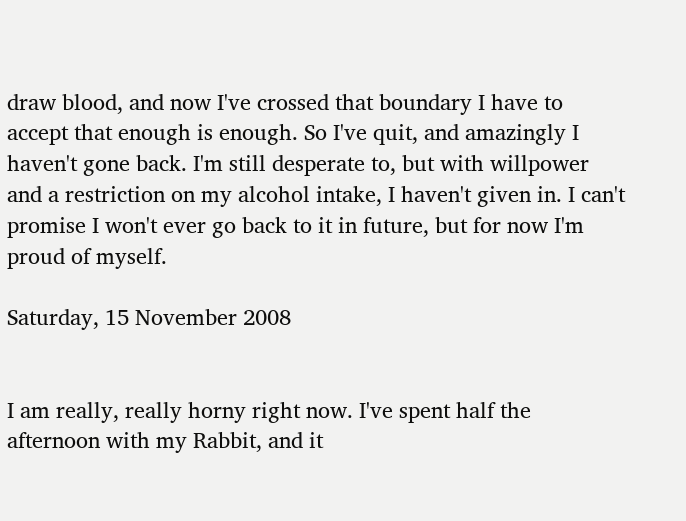draw blood, and now I've crossed that boundary I have to accept that enough is enough. So I've quit, and amazingly I haven't gone back. I'm still desperate to, but with willpower and a restriction on my alcohol intake, I haven't given in. I can't promise I won't ever go back to it in future, but for now I'm proud of myself.

Saturday, 15 November 2008


I am really, really horny right now. I've spent half the afternoon with my Rabbit, and it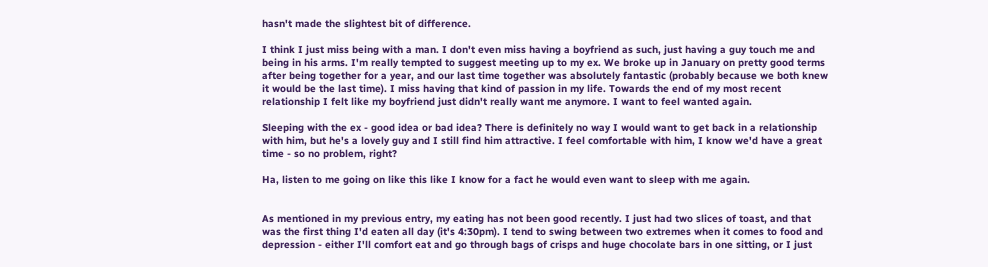hasn't made the slightest bit of difference.

I think I just miss being with a man. I don't even miss having a boyfriend as such, just having a guy touch me and being in his arms. I'm really tempted to suggest meeting up to my ex. We broke up in January on pretty good terms after being together for a year, and our last time together was absolutely fantastic (probably because we both knew it would be the last time). I miss having that kind of passion in my life. Towards the end of my most recent relationship I felt like my boyfriend just didn't really want me anymore. I want to feel wanted again.

Sleeping with the ex - good idea or bad idea? There is definitely no way I would want to get back in a relationship with him, but he's a lovely guy and I still find him attractive. I feel comfortable with him, I know we'd have a great time - so no problem, right?

Ha, listen to me going on like this like I know for a fact he would even want to sleep with me again.


As mentioned in my previous entry, my eating has not been good recently. I just had two slices of toast, and that was the first thing I'd eaten all day (it's 4:30pm). I tend to swing between two extremes when it comes to food and depression - either I'll comfort eat and go through bags of crisps and huge chocolate bars in one sitting, or I just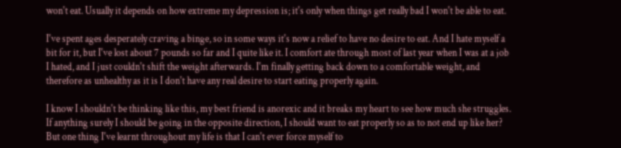won't eat. Usually it depends on how extreme my depression is; it's only when things get really bad I won't be able to eat.

I've spent ages desperately craving a binge, so in some ways it's now a relief to have no desire to eat. And I hate myself a bit for it, but I've lost about 7 pounds so far and I quite like it. I comfort ate through most of last year when I was at a job I hated, and I just couldn't shift the weight afterwards. I'm finally getting back down to a comfortable weight, and therefore as unhealthy as it is I don't have any real desire to start eating properly again.

I know I shouldn't be thinking like this, my best friend is anorexic and it breaks my heart to see how much she struggles. If anything surely I should be going in the opposite direction, I should want to eat properly so as to not end up like her? But one thing I've learnt throughout my life is that I can't ever force myself to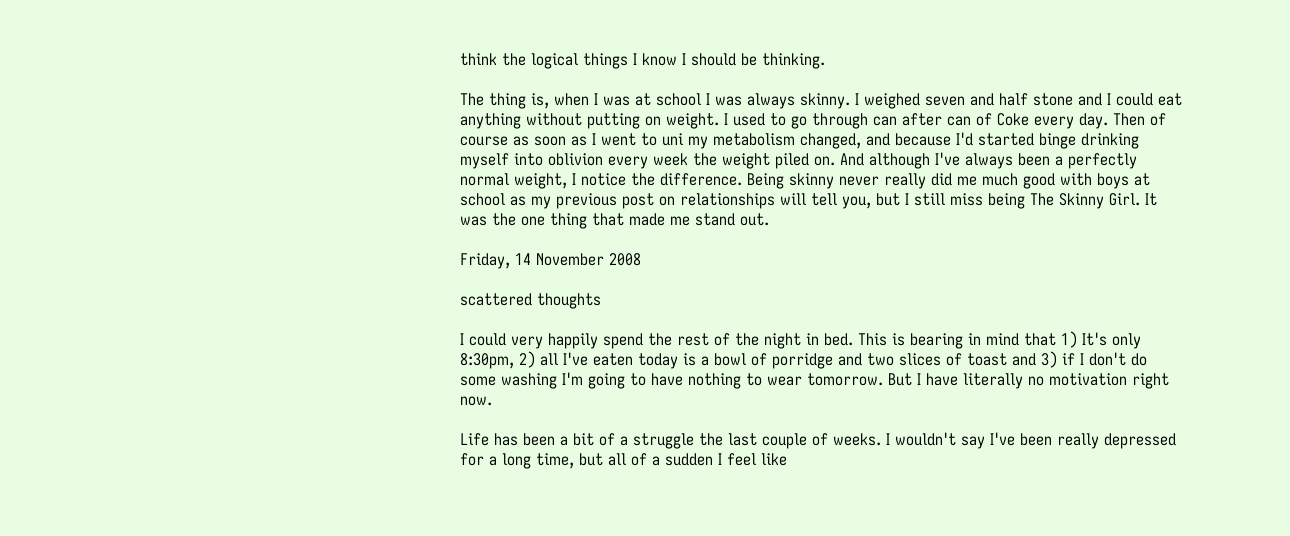think the logical things I know I should be thinking.

The thing is, when I was at school I was always skinny. I weighed seven and half stone and I could eat anything without putting on weight. I used to go through can after can of Coke every day. Then of course as soon as I went to uni my metabolism changed, and because I'd started binge drinking myself into oblivion every week the weight piled on. And although I've always been a perfectly normal weight, I notice the difference. Being skinny never really did me much good with boys at school as my previous post on relationships will tell you, but I still miss being The Skinny Girl. It was the one thing that made me stand out.

Friday, 14 November 2008

scattered thoughts

I could very happily spend the rest of the night in bed. This is bearing in mind that 1) It's only 8:30pm, 2) all I've eaten today is a bowl of porridge and two slices of toast and 3) if I don't do some washing I'm going to have nothing to wear tomorrow. But I have literally no motivation right now.

Life has been a bit of a struggle the last couple of weeks. I wouldn't say I've been really depressed for a long time, but all of a sudden I feel like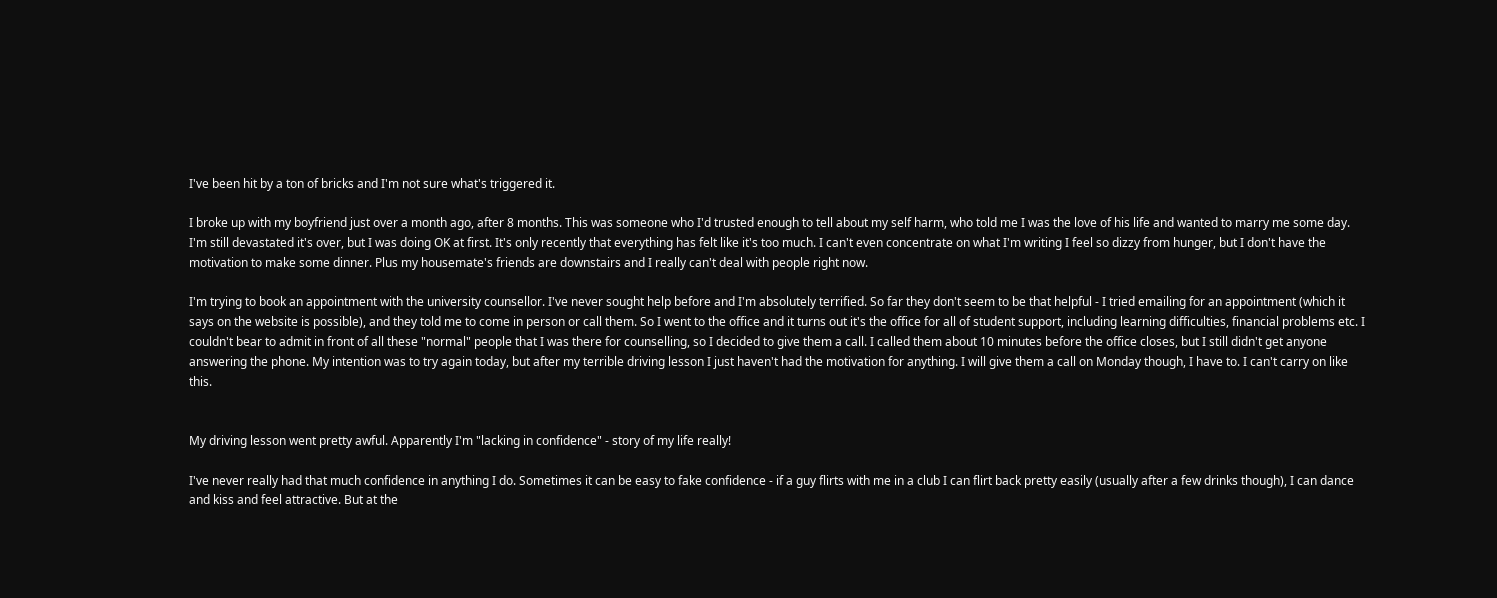I've been hit by a ton of bricks and I'm not sure what's triggered it.

I broke up with my boyfriend just over a month ago, after 8 months. This was someone who I'd trusted enough to tell about my self harm, who told me I was the love of his life and wanted to marry me some day. I'm still devastated it's over, but I was doing OK at first. It's only recently that everything has felt like it's too much. I can't even concentrate on what I'm writing I feel so dizzy from hunger, but I don't have the motivation to make some dinner. Plus my housemate's friends are downstairs and I really can't deal with people right now.

I'm trying to book an appointment with the university counsellor. I've never sought help before and I'm absolutely terrified. So far they don't seem to be that helpful - I tried emailing for an appointment (which it says on the website is possible), and they told me to come in person or call them. So I went to the office and it turns out it's the office for all of student support, including learning difficulties, financial problems etc. I couldn't bear to admit in front of all these "normal" people that I was there for counselling, so I decided to give them a call. I called them about 10 minutes before the office closes, but I still didn't get anyone answering the phone. My intention was to try again today, but after my terrible driving lesson I just haven't had the motivation for anything. I will give them a call on Monday though, I have to. I can't carry on like this.


My driving lesson went pretty awful. Apparently I'm "lacking in confidence" - story of my life really!

I've never really had that much confidence in anything I do. Sometimes it can be easy to fake confidence - if a guy flirts with me in a club I can flirt back pretty easily (usually after a few drinks though), I can dance and kiss and feel attractive. But at the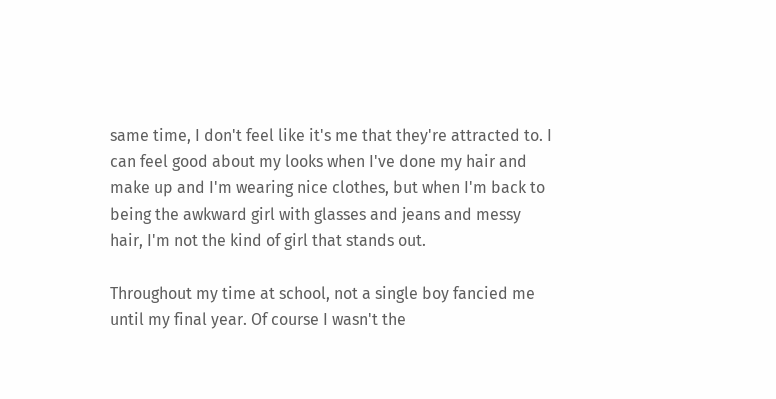same time, I don't feel like it's me that they're attracted to. I can feel good about my looks when I've done my hair and make up and I'm wearing nice clothes, but when I'm back to being the awkward girl with glasses and jeans and messy hair, I'm not the kind of girl that stands out.

Throughout my time at school, not a single boy fancied me until my final year. Of course I wasn't the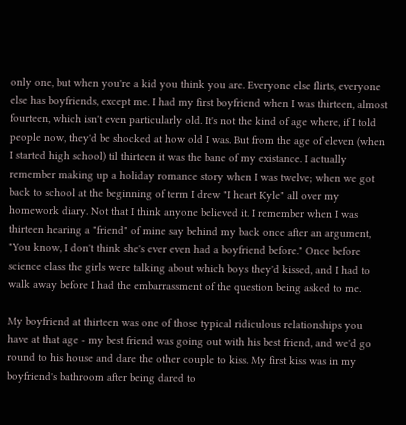only one, but when you're a kid you think you are. Everyone else flirts, everyone else has boyfriends, except me. I had my first boyfriend when I was thirteen, almost fourteen, which isn't even particularly old. It's not the kind of age where, if I told people now, they'd be shocked at how old I was. But from the age of eleven (when I started high school) til thirteen it was the bane of my existance. I actually remember making up a holiday romance story when I was twelve; when we got back to school at the beginning of term I drew "I heart Kyle" all over my homework diary. Not that I think anyone believed it. I remember when I was thirteen hearing a "friend" of mine say behind my back once after an argument, "You know, I don't think she's ever even had a boyfriend before." Once before science class the girls were talking about which boys they'd kissed, and I had to walk away before I had the embarrassment of the question being asked to me.

My boyfriend at thirteen was one of those typical ridiculous relationships you have at that age - my best friend was going out with his best friend, and we'd go round to his house and dare the other couple to kiss. My first kiss was in my boyfriend's bathroom after being dared to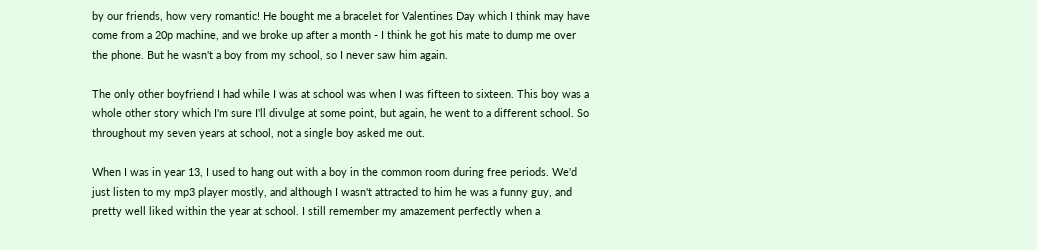by our friends, how very romantic! He bought me a bracelet for Valentines Day which I think may have come from a 20p machine, and we broke up after a month - I think he got his mate to dump me over the phone. But he wasn't a boy from my school, so I never saw him again.

The only other boyfriend I had while I was at school was when I was fifteen to sixteen. This boy was a whole other story which I'm sure I'll divulge at some point, but again, he went to a different school. So throughout my seven years at school, not a single boy asked me out.

When I was in year 13, I used to hang out with a boy in the common room during free periods. We'd just listen to my mp3 player mostly, and although I wasn't attracted to him he was a funny guy, and pretty well liked within the year at school. I still remember my amazement perfectly when a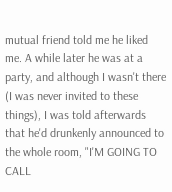mutual friend told me he liked me. A while later he was at a party, and although I wasn't there (I was never invited to these things), I was told afterwards that he'd drunkenly announced to the whole room, "I'M GOING TO CALL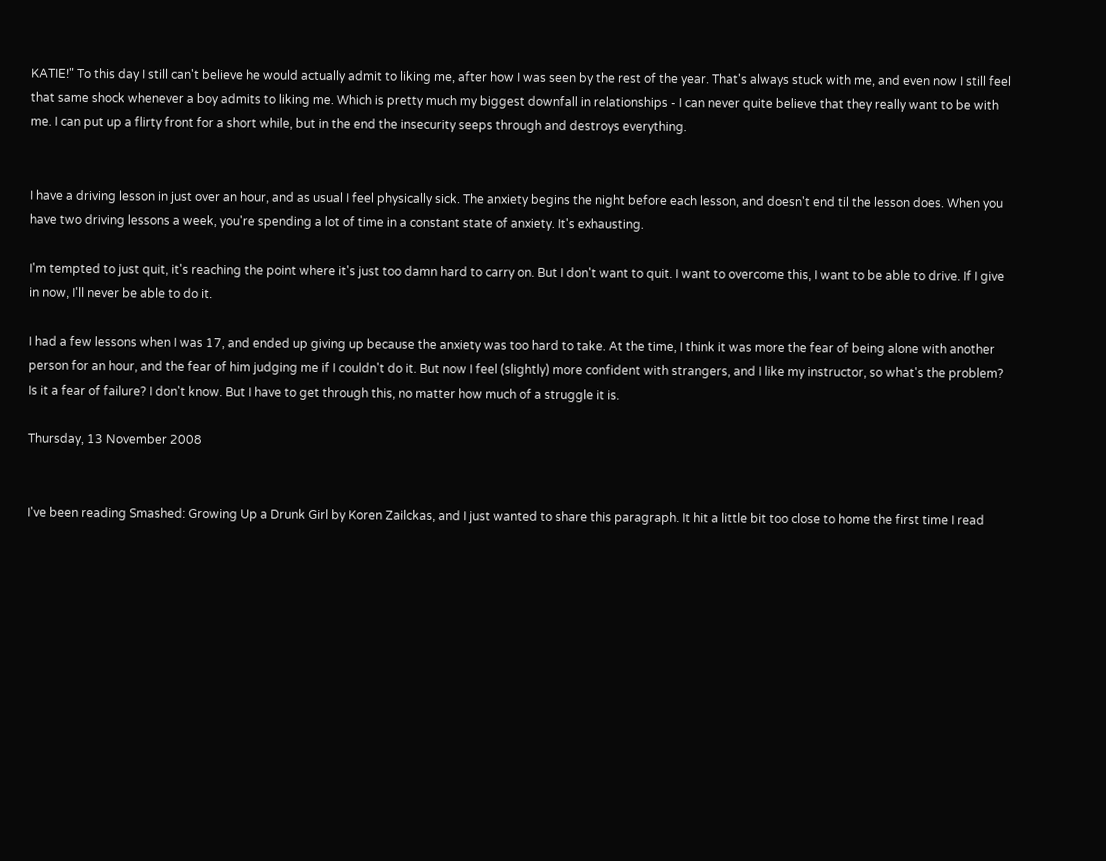KATIE!" To this day I still can't believe he would actually admit to liking me, after how I was seen by the rest of the year. That's always stuck with me, and even now I still feel that same shock whenever a boy admits to liking me. Which is pretty much my biggest downfall in relationships - I can never quite believe that they really want to be with me. I can put up a flirty front for a short while, but in the end the insecurity seeps through and destroys everything.


I have a driving lesson in just over an hour, and as usual I feel physically sick. The anxiety begins the night before each lesson, and doesn't end til the lesson does. When you have two driving lessons a week, you're spending a lot of time in a constant state of anxiety. It's exhausting.

I'm tempted to just quit, it's reaching the point where it's just too damn hard to carry on. But I don't want to quit. I want to overcome this, I want to be able to drive. If I give in now, I'll never be able to do it.

I had a few lessons when I was 17, and ended up giving up because the anxiety was too hard to take. At the time, I think it was more the fear of being alone with another person for an hour, and the fear of him judging me if I couldn't do it. But now I feel (slightly) more confident with strangers, and I like my instructor, so what's the problem? Is it a fear of failure? I don't know. But I have to get through this, no matter how much of a struggle it is.

Thursday, 13 November 2008


I've been reading Smashed: Growing Up a Drunk Girl by Koren Zailckas, and I just wanted to share this paragraph. It hit a little bit too close to home the first time I read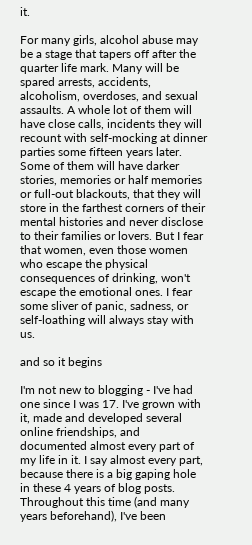it.

For many girls, alcohol abuse may be a stage that tapers off after the quarter life mark. Many will be spared arrests, accidents, alcoholism, overdoses, and sexual assaults. A whole lot of them will have close calls, incidents they will recount with self-mocking at dinner parties some fifteen years later. Some of them will have darker stories, memories or half memories or full-out blackouts, that they will store in the farthest corners of their mental histories and never disclose to their families or lovers. But I fear that women, even those women who escape the physical consequences of drinking, won't escape the emotional ones. I fear some sliver of panic, sadness, or self-loathing will always stay with us.

and so it begins

I'm not new to blogging - I've had one since I was 17. I've grown with it, made and developed several online friendships, and documented almost every part of my life in it. I say almost every part, because there is a big gaping hole in these 4 years of blog posts. Throughout this time (and many years beforehand), I've been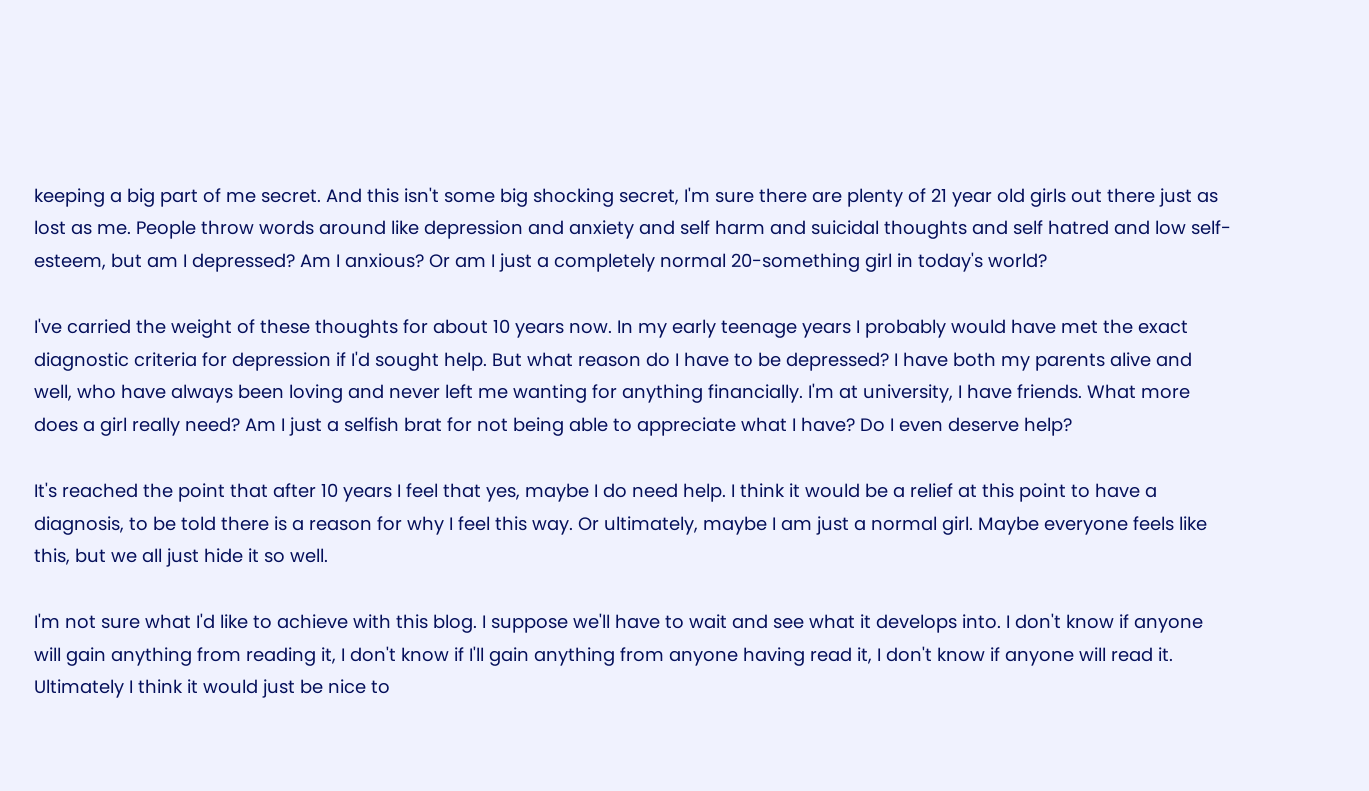keeping a big part of me secret. And this isn't some big shocking secret, I'm sure there are plenty of 21 year old girls out there just as lost as me. People throw words around like depression and anxiety and self harm and suicidal thoughts and self hatred and low self-esteem, but am I depressed? Am I anxious? Or am I just a completely normal 20-something girl in today's world?

I've carried the weight of these thoughts for about 10 years now. In my early teenage years I probably would have met the exact diagnostic criteria for depression if I'd sought help. But what reason do I have to be depressed? I have both my parents alive and well, who have always been loving and never left me wanting for anything financially. I'm at university, I have friends. What more does a girl really need? Am I just a selfish brat for not being able to appreciate what I have? Do I even deserve help?

It's reached the point that after 10 years I feel that yes, maybe I do need help. I think it would be a relief at this point to have a diagnosis, to be told there is a reason for why I feel this way. Or ultimately, maybe I am just a normal girl. Maybe everyone feels like this, but we all just hide it so well.

I'm not sure what I'd like to achieve with this blog. I suppose we'll have to wait and see what it develops into. I don't know if anyone will gain anything from reading it, I don't know if I'll gain anything from anyone having read it, I don't know if anyone will read it. Ultimately I think it would just be nice to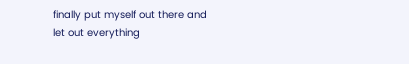finally put myself out there and let out everything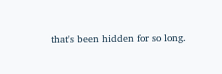that's been hidden for so long.